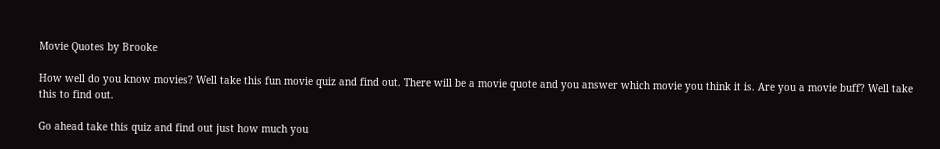Movie Quotes by Brooke

How well do you know movies? Well take this fun movie quiz and find out. There will be a movie quote and you answer which movie you think it is. Are you a movie buff? Well take this to find out.

Go ahead take this quiz and find out just how much you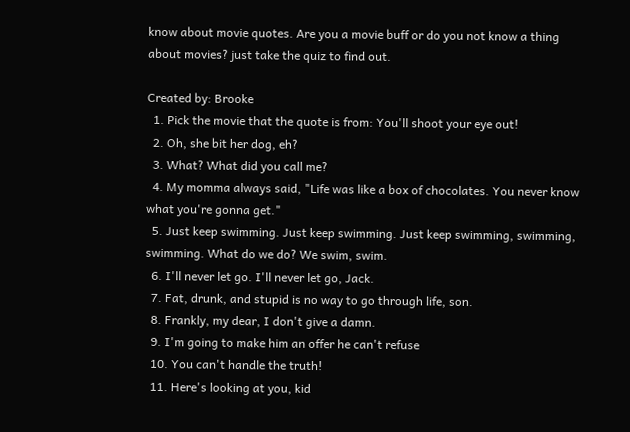know about movie quotes. Are you a movie buff or do you not know a thing about movies? just take the quiz to find out.

Created by: Brooke
  1. Pick the movie that the quote is from: You'll shoot your eye out!
  2. Oh, she bit her dog, eh?
  3. What? What did you call me?
  4. My momma always said, "Life was like a box of chocolates. You never know what you're gonna get."
  5. Just keep swimming. Just keep swimming. Just keep swimming, swimming, swimming. What do we do? We swim, swim.
  6. I'll never let go. I'll never let go, Jack.
  7. Fat, drunk, and stupid is no way to go through life, son.
  8. Frankly, my dear, I don't give a damn.
  9. I'm going to make him an offer he can't refuse
  10. You can't handle the truth!
  11. Here's looking at you, kid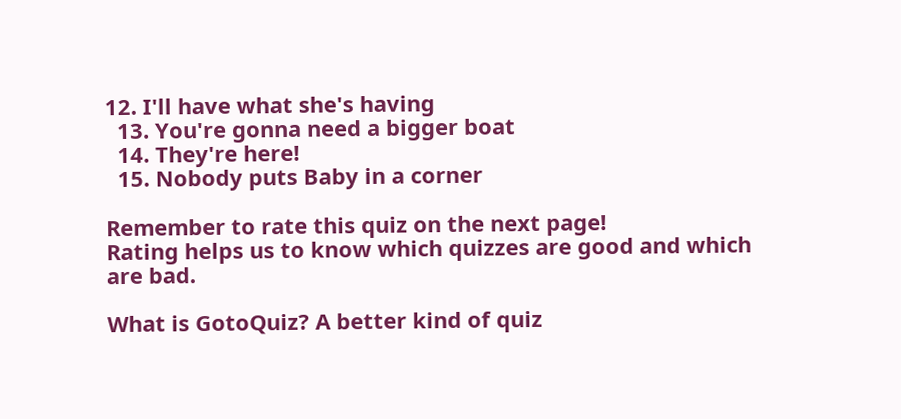12. I'll have what she's having
  13. You're gonna need a bigger boat
  14. They're here!
  15. Nobody puts Baby in a corner

Remember to rate this quiz on the next page!
Rating helps us to know which quizzes are good and which are bad.

What is GotoQuiz? A better kind of quiz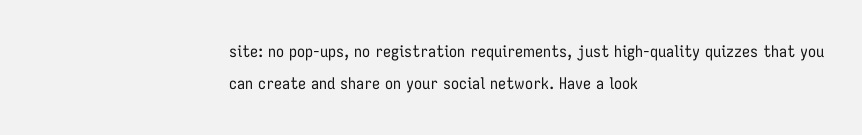site: no pop-ups, no registration requirements, just high-quality quizzes that you can create and share on your social network. Have a look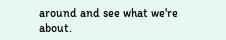around and see what we're about.